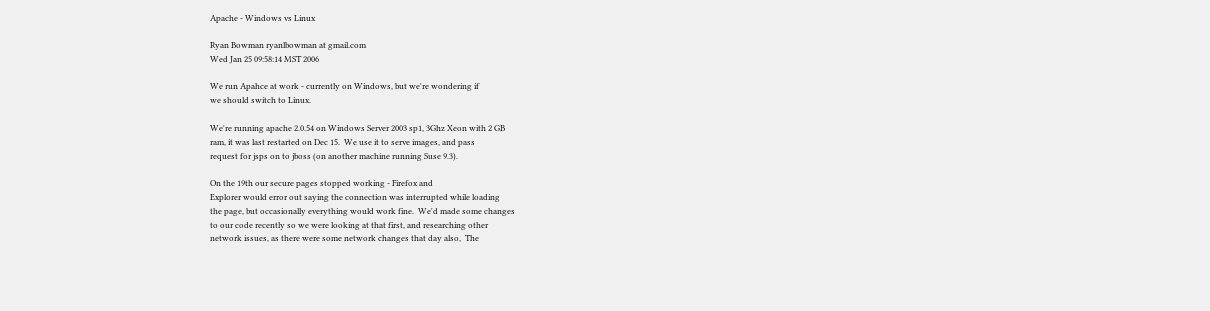Apache - Windows vs Linux

Ryan Bowman ryanlbowman at gmail.com
Wed Jan 25 09:58:14 MST 2006

We run Apahce at work - currently on Windows, but we're wondering if
we should switch to Linux.

We're running apache 2.0.54 on Windows Server 2003 sp1, 3Ghz Xeon with 2 GB
ram, it was last restarted on Dec 15.  We use it to serve images, and pass
request for jsps on to jboss (on another machine running Suse 9.3).

On the 19th our secure pages stopped working - Firefox and
Explorer would error out saying the connection was interrupted while loading
the page, but occasionally everything would work fine.  We'd made some changes
to our code recently so we were looking at that first, and researching other
network issues, as there were some network changes that day also,  The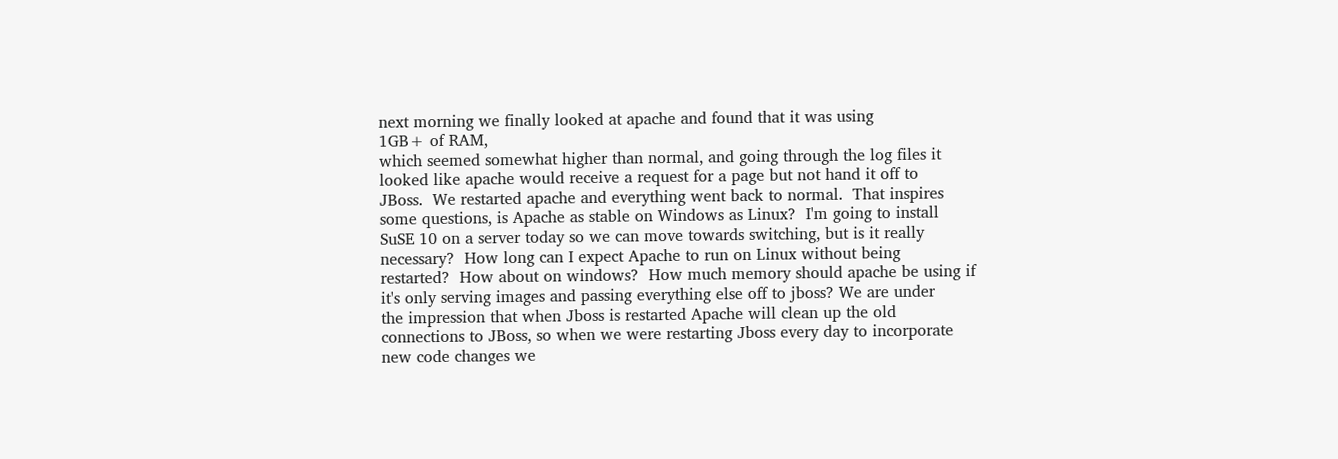next morning we finally looked at apache and found that it was using
1GB+ of RAM,
which seemed somewhat higher than normal, and going through the log files it
looked like apache would receive a request for a page but not hand it off to
JBoss.  We restarted apache and everything went back to normal.  That inspires
some questions, is Apache as stable on Windows as Linux?  I'm going to install
SuSE 10 on a server today so we can move towards switching, but is it really
necessary?  How long can I expect Apache to run on Linux without being
restarted?  How about on windows?  How much memory should apache be using if
it's only serving images and passing everything else off to jboss? We are under
the impression that when Jboss is restarted Apache will clean up the old
connections to JBoss, so when we were restarting Jboss every day to incorporate
new code changes we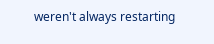weren't always restarting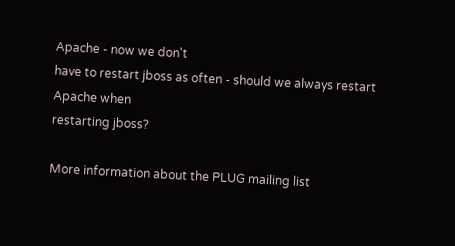Apache - now we don't
have to restart jboss as often - should we always restart Apache when
restarting jboss?

More information about the PLUG mailing list